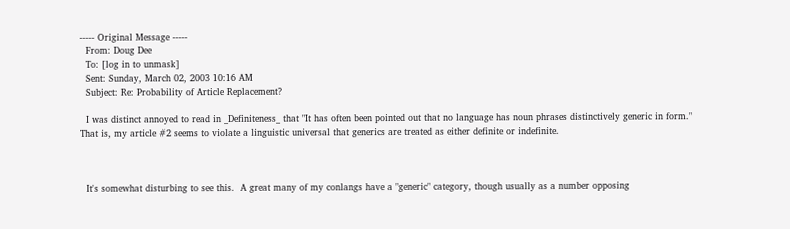----- Original Message -----
  From: Doug Dee
  To: [log in to unmask]
  Sent: Sunday, March 02, 2003 10:16 AM
  Subject: Re: Probability of Article Replacement?

  I was distinct annoyed to read in _Definiteness_ that "It has often been pointed out that no language has noun phrases distinctively generic in form."  That is, my article #2 seems to violate a linguistic universal that generics are treated as either definite or indefinite.



  It's somewhat disturbing to see this.  A great many of my conlangs have a "generic" category, though usually as a number opposing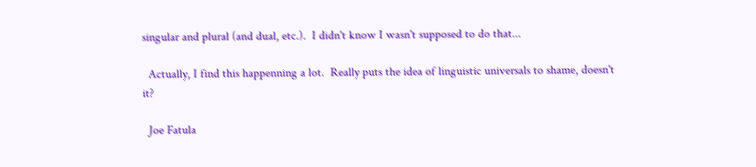singular and plural (and dual, etc.).  I didn't know I wasn't supposed to do that...

  Actually, I find this happenning a lot.  Really puts the idea of linguistic universals to shame, doesn't it?

  Joe Fatula